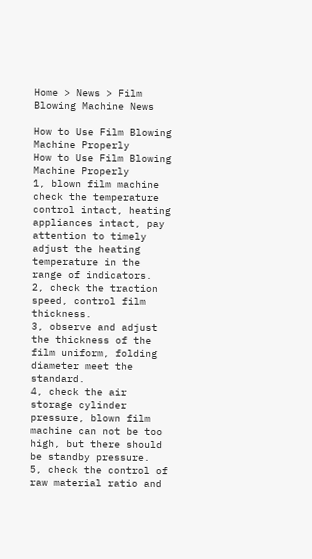Home > News > Film Blowing Machine News

How to Use Film Blowing Machine Properly
How to Use Film Blowing Machine Properly
1, blown film machine check the temperature control intact, heating appliances intact, pay attention to timely adjust the heating temperature in the range of indicators.
2, check the traction speed, control film thickness.
3, observe and adjust the thickness of the film uniform, folding diameter meet the standard.
4, check the air storage cylinder pressure, blown film machine can not be too high, but there should be standby pressure.
5, check the control of raw material ratio and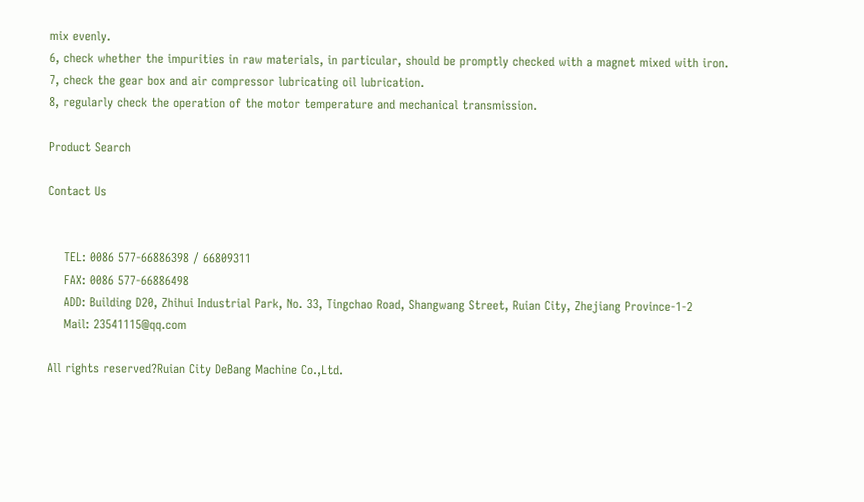mix evenly.
6, check whether the impurities in raw materials, in particular, should be promptly checked with a magnet mixed with iron.
7, check the gear box and air compressor lubricating oil lubrication.
8, regularly check the operation of the motor temperature and mechanical transmission.

Product Search

Contact Us


    TEL: 0086 577-66886398 / 66809311
    FAX: 0086 577-66886498
    ADD: Building D20, Zhihui Industrial Park, No. 33, Tingchao Road, Shangwang Street, Ruian City, Zhejiang Province-1-2
    Mail: 23541115@qq.com

All rights reserved?Ruian City DeBang Machine Co.,Ltd.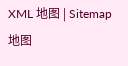XML 地图 | Sitemap 地图